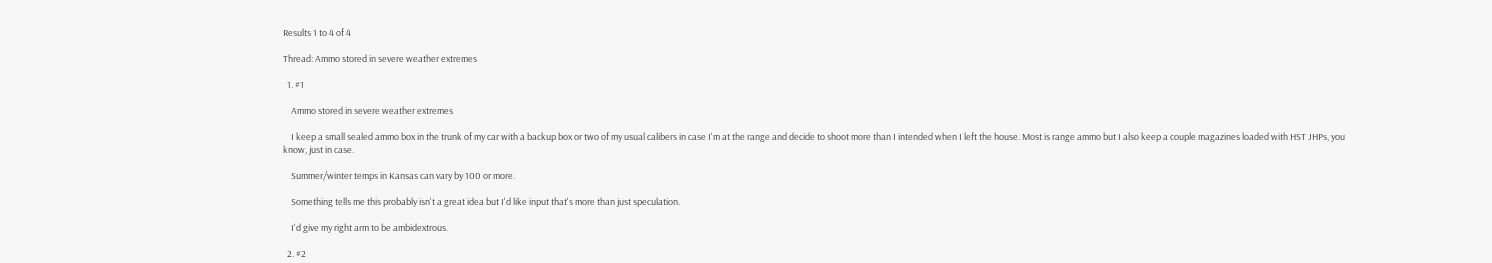Results 1 to 4 of 4

Thread: Ammo stored in severe weather extremes

  1. #1

    Ammo stored in severe weather extremes

    I keep a small sealed ammo box in the trunk of my car with a backup box or two of my usual calibers in case I'm at the range and decide to shoot more than I intended when I left the house. Most is range ammo but I also keep a couple magazines loaded with HST JHPs, you know, just in case.

    Summer/winter temps in Kansas can vary by 100 or more.

    Something tells me this probably isn't a great idea but I'd like input that's more than just speculation.

    I'd give my right arm to be ambidextrous.

  2. #2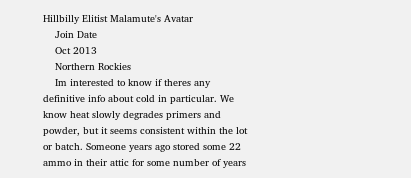Hillbilly Elitist Malamute's Avatar
    Join Date
    Oct 2013
    Northern Rockies
    Im interested to know if theres any definitive info about cold in particular. We know heat slowly degrades primers and powder, but it seems consistent within the lot or batch. Someone years ago stored some 22 ammo in their attic for some number of years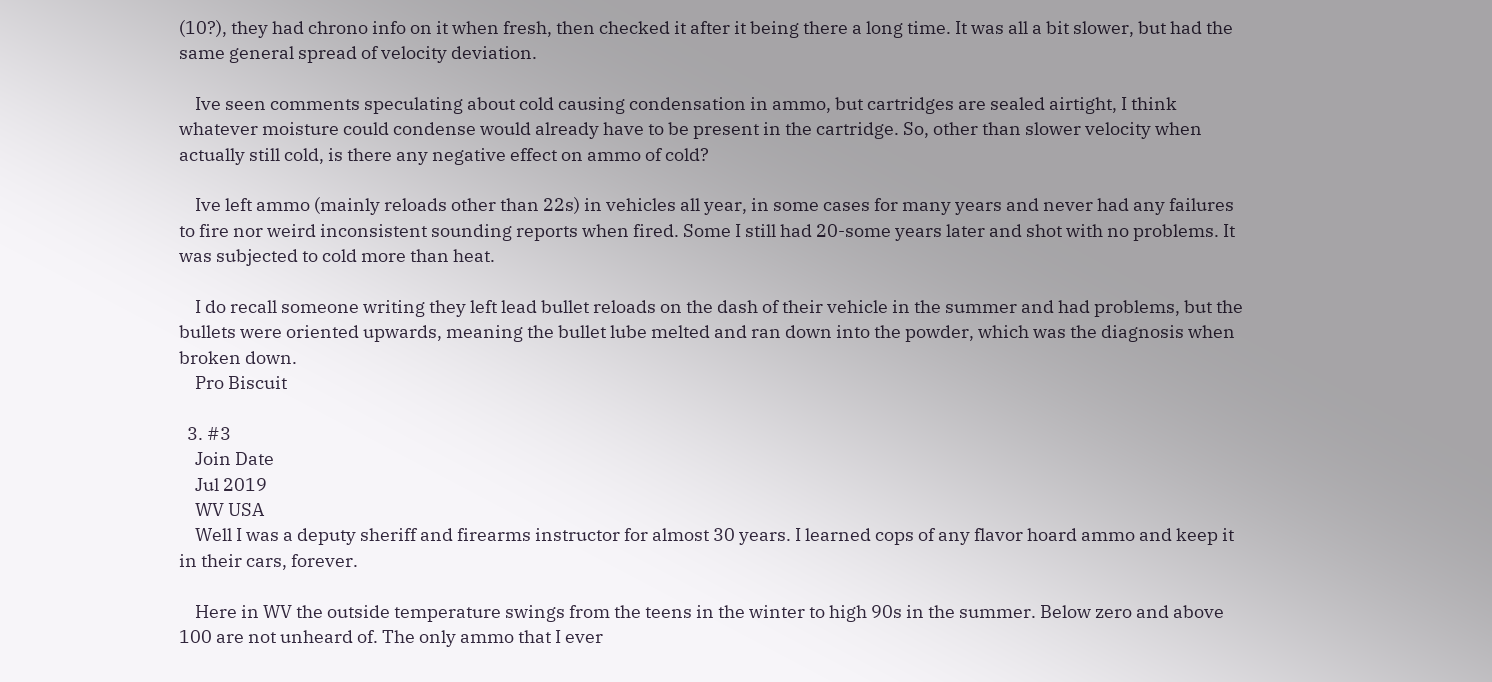(10?), they had chrono info on it when fresh, then checked it after it being there a long time. It was all a bit slower, but had the same general spread of velocity deviation.

    Ive seen comments speculating about cold causing condensation in ammo, but cartridges are sealed airtight, I think whatever moisture could condense would already have to be present in the cartridge. So, other than slower velocity when actually still cold, is there any negative effect on ammo of cold?

    Ive left ammo (mainly reloads other than 22s) in vehicles all year, in some cases for many years and never had any failures to fire nor weird inconsistent sounding reports when fired. Some I still had 20-some years later and shot with no problems. It was subjected to cold more than heat.

    I do recall someone writing they left lead bullet reloads on the dash of their vehicle in the summer and had problems, but the bullets were oriented upwards, meaning the bullet lube melted and ran down into the powder, which was the diagnosis when broken down.
    Pro Biscuit

  3. #3
    Join Date
    Jul 2019
    WV USA
    Well I was a deputy sheriff and firearms instructor for almost 30 years. I learned cops of any flavor hoard ammo and keep it in their cars, forever.

    Here in WV the outside temperature swings from the teens in the winter to high 90s in the summer. Below zero and above 100 are not unheard of. The only ammo that I ever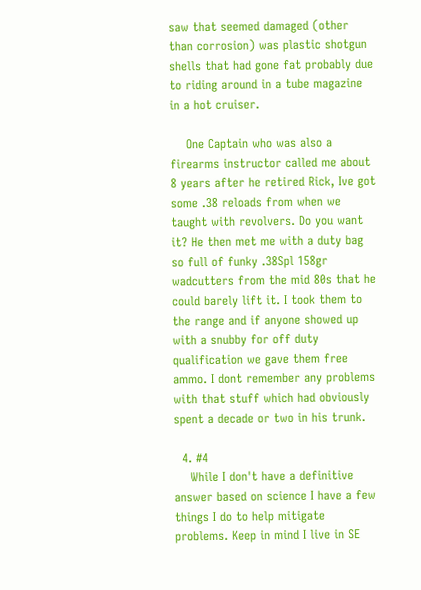saw that seemed damaged (other than corrosion) was plastic shotgun shells that had gone fat probably due to riding around in a tube magazine in a hot cruiser.

    One Captain who was also a firearms instructor called me about 8 years after he retired Rick, Ive got some .38 reloads from when we taught with revolvers. Do you want it? He then met me with a duty bag so full of funky .38Spl 158gr wadcutters from the mid 80s that he could barely lift it. I took them to the range and if anyone showed up with a snubby for off duty qualification we gave them free ammo. I dont remember any problems with that stuff which had obviously spent a decade or two in his trunk.

  4. #4
    While I don't have a definitive answer based on science I have a few things I do to help mitigate problems. Keep in mind I live in SE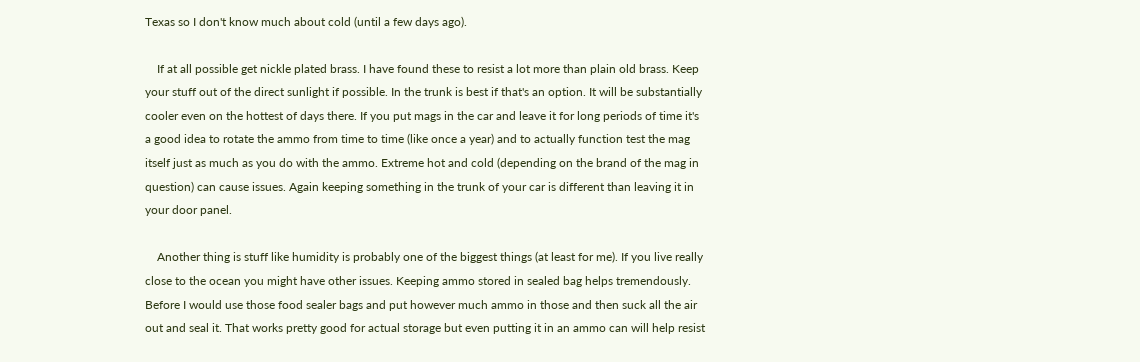Texas so I don't know much about cold (until a few days ago).

    If at all possible get nickle plated brass. I have found these to resist a lot more than plain old brass. Keep your stuff out of the direct sunlight if possible. In the trunk is best if that's an option. It will be substantially cooler even on the hottest of days there. If you put mags in the car and leave it for long periods of time it's a good idea to rotate the ammo from time to time (like once a year) and to actually function test the mag itself just as much as you do with the ammo. Extreme hot and cold (depending on the brand of the mag in question) can cause issues. Again keeping something in the trunk of your car is different than leaving it in your door panel.

    Another thing is stuff like humidity is probably one of the biggest things (at least for me). If you live really close to the ocean you might have other issues. Keeping ammo stored in sealed bag helps tremendously. Before I would use those food sealer bags and put however much ammo in those and then suck all the air out and seal it. That works pretty good for actual storage but even putting it in an ammo can will help resist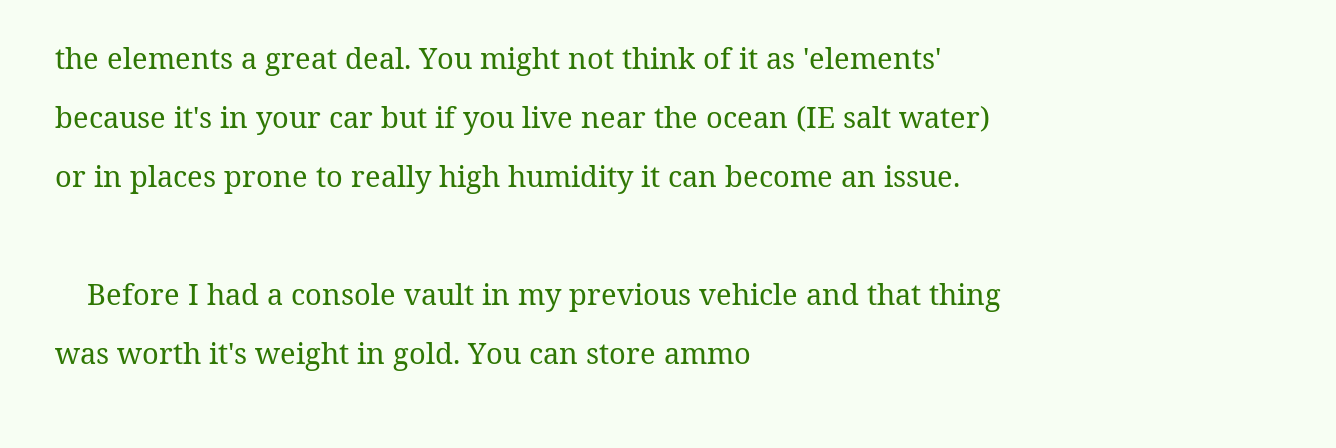the elements a great deal. You might not think of it as 'elements' because it's in your car but if you live near the ocean (IE salt water) or in places prone to really high humidity it can become an issue.

    Before I had a console vault in my previous vehicle and that thing was worth it's weight in gold. You can store ammo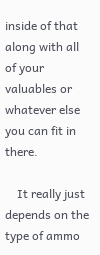inside of that along with all of your valuables or whatever else you can fit in there.

    It really just depends on the type of ammo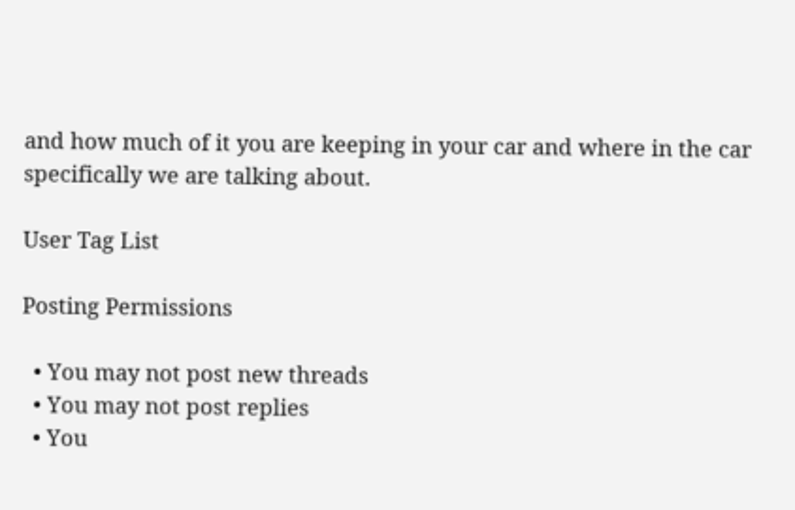and how much of it you are keeping in your car and where in the car specifically we are talking about.

User Tag List

Posting Permissions

  • You may not post new threads
  • You may not post replies
  • You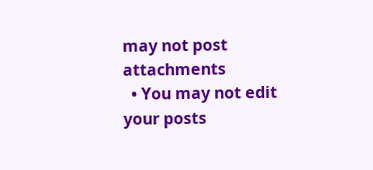may not post attachments
  • You may not edit your posts